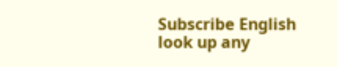Subscribe English
look up any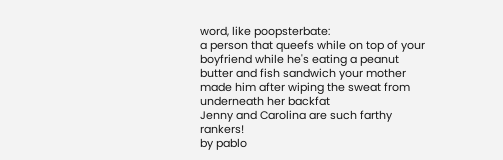word, like poopsterbate:
a person that queefs while on top of your boyfriend while he's eating a peanut butter and fish sandwich your mother made him after wiping the sweat from underneath her backfat
Jenny and Carolina are such farthy rankers!
by pablo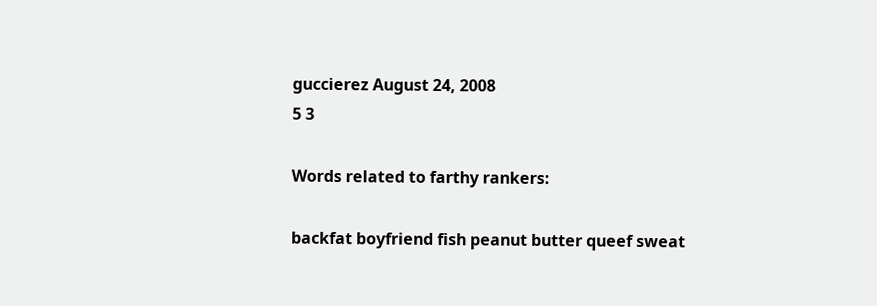guccierez August 24, 2008
5 3

Words related to farthy rankers:

backfat boyfriend fish peanut butter queef sweat